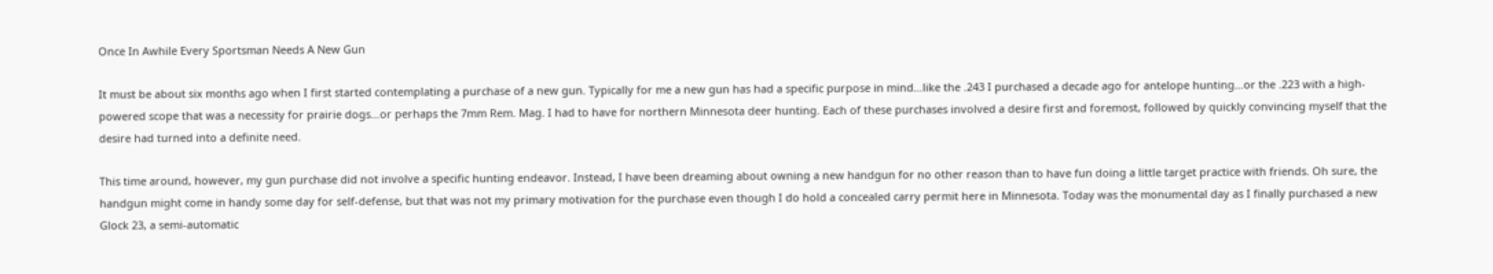Once In Awhile Every Sportsman Needs A New Gun

It must be about six months ago when I first started contemplating a purchase of a new gun. Typically for me a new gun has had a specific purpose in mind…like the .243 I purchased a decade ago for antelope hunting…or the .223 with a high-powered scope that was a necessity for prairie dogs…or perhaps the 7mm Rem. Mag. I had to have for northern Minnesota deer hunting. Each of these purchases involved a desire first and foremost, followed by quickly convincing myself that the desire had turned into a definite need.

This time around, however, my gun purchase did not involve a specific hunting endeavor. Instead, I have been dreaming about owning a new handgun for no other reason than to have fun doing a little target practice with friends. Oh sure, the handgun might come in handy some day for self-defense, but that was not my primary motivation for the purchase even though I do hold a concealed carry permit here in Minnesota. Today was the monumental day as I finally purchased a new Glock 23, a semi-automatic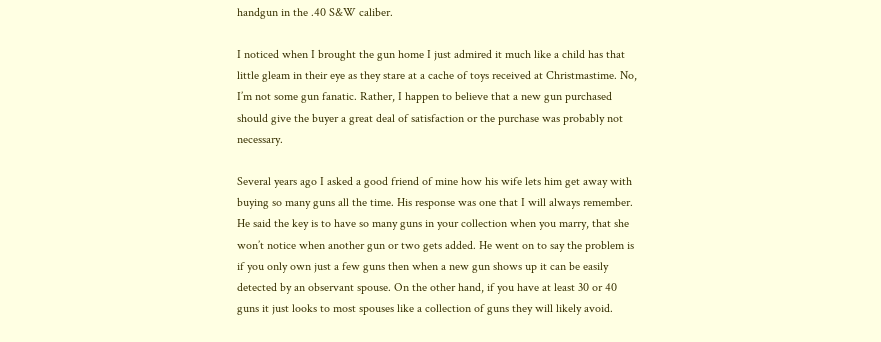handgun in the .40 S&W caliber.

I noticed when I brought the gun home I just admired it much like a child has that little gleam in their eye as they stare at a cache of toys received at Christmastime. No, I’m not some gun fanatic. Rather, I happen to believe that a new gun purchased should give the buyer a great deal of satisfaction or the purchase was probably not necessary.

Several years ago I asked a good friend of mine how his wife lets him get away with buying so many guns all the time. His response was one that I will always remember. He said the key is to have so many guns in your collection when you marry, that she won’t notice when another gun or two gets added. He went on to say the problem is if you only own just a few guns then when a new gun shows up it can be easily detected by an observant spouse. On the other hand, if you have at least 30 or 40 guns it just looks to most spouses like a collection of guns they will likely avoid.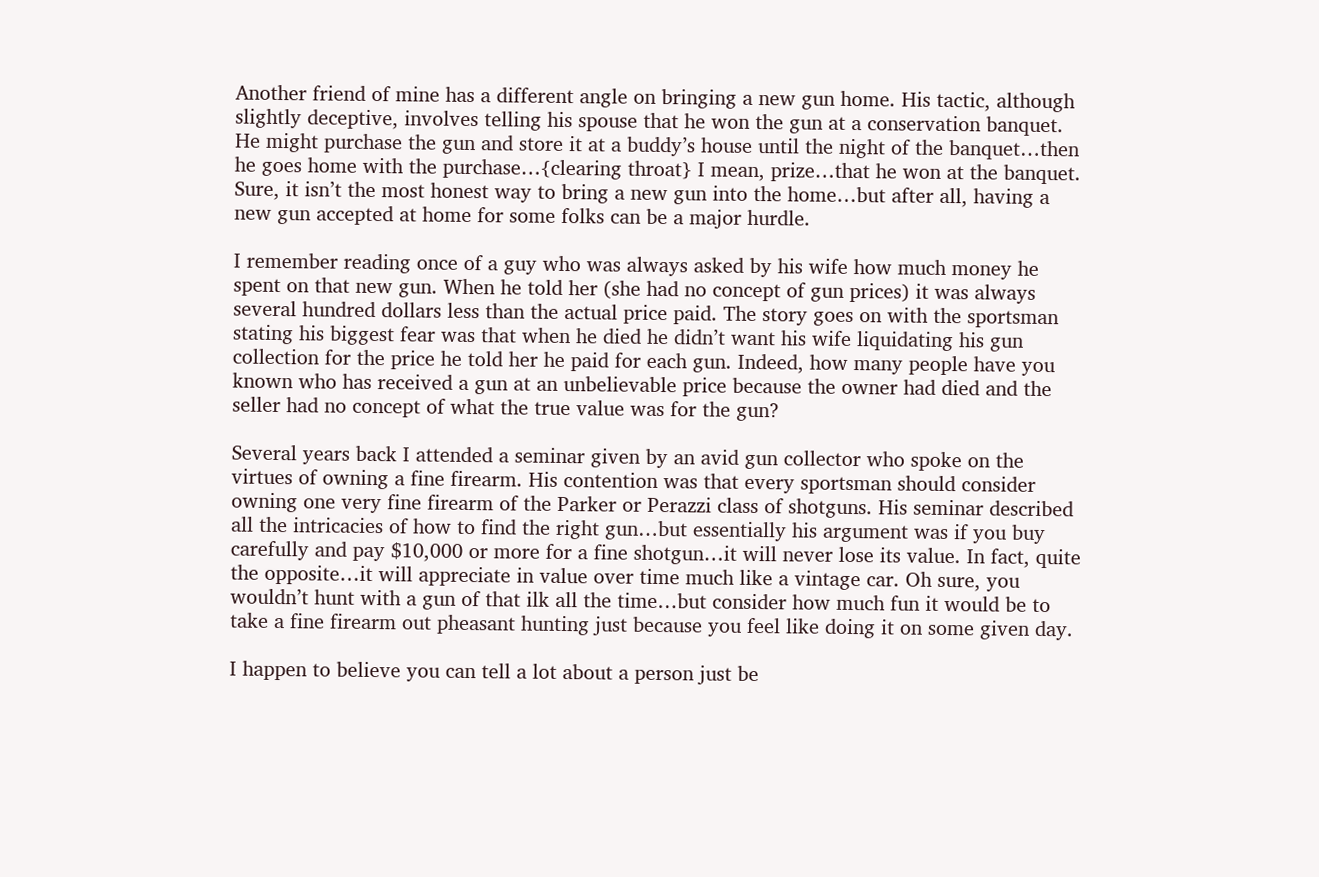Another friend of mine has a different angle on bringing a new gun home. His tactic, although slightly deceptive, involves telling his spouse that he won the gun at a conservation banquet. He might purchase the gun and store it at a buddy’s house until the night of the banquet…then he goes home with the purchase…{clearing throat} I mean, prize…that he won at the banquet. Sure, it isn’t the most honest way to bring a new gun into the home…but after all, having a new gun accepted at home for some folks can be a major hurdle.

I remember reading once of a guy who was always asked by his wife how much money he spent on that new gun. When he told her (she had no concept of gun prices) it was always several hundred dollars less than the actual price paid. The story goes on with the sportsman stating his biggest fear was that when he died he didn’t want his wife liquidating his gun collection for the price he told her he paid for each gun. Indeed, how many people have you known who has received a gun at an unbelievable price because the owner had died and the seller had no concept of what the true value was for the gun?

Several years back I attended a seminar given by an avid gun collector who spoke on the virtues of owning a fine firearm. His contention was that every sportsman should consider owning one very fine firearm of the Parker or Perazzi class of shotguns. His seminar described all the intricacies of how to find the right gun…but essentially his argument was if you buy carefully and pay $10,000 or more for a fine shotgun…it will never lose its value. In fact, quite the opposite…it will appreciate in value over time much like a vintage car. Oh sure, you wouldn’t hunt with a gun of that ilk all the time…but consider how much fun it would be to take a fine firearm out pheasant hunting just because you feel like doing it on some given day.

I happen to believe you can tell a lot about a person just be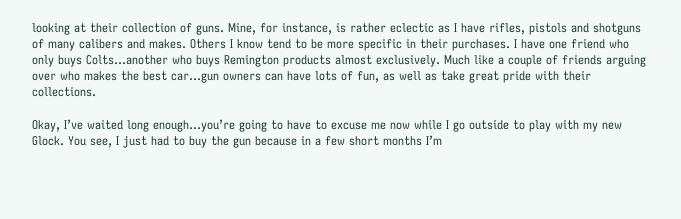looking at their collection of guns. Mine, for instance, is rather eclectic as I have rifles, pistols and shotguns of many calibers and makes. Others I know tend to be more specific in their purchases. I have one friend who only buys Colts…another who buys Remington products almost exclusively. Much like a couple of friends arguing over who makes the best car…gun owners can have lots of fun, as well as take great pride with their collections.

Okay, I’ve waited long enough…you’re going to have to excuse me now while I go outside to play with my new Glock. You see, I just had to buy the gun because in a few short months I’m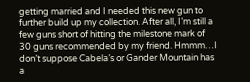getting married and I needed this new gun to further build up my collection. After all, I’m still a few guns short of hitting the milestone mark of 30 guns recommended by my friend. Hmmm…I don’t suppose Cabela’s or Gander Mountain has a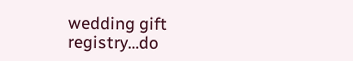wedding gift registry…do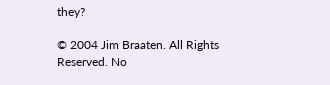they?

© 2004 Jim Braaten. All Rights Reserved. No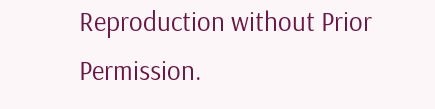Reproduction without Prior Permission.